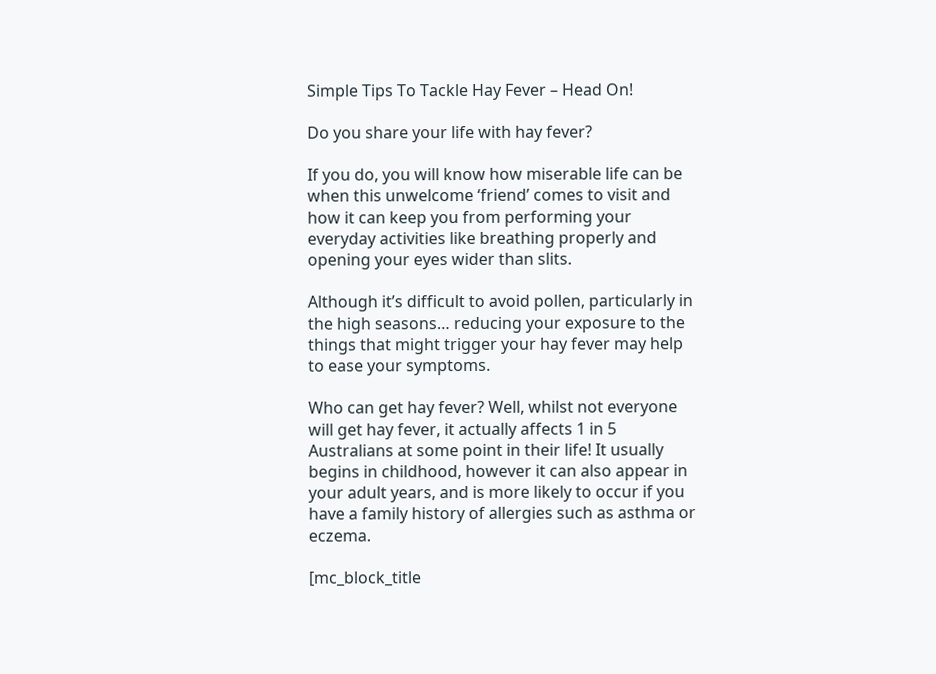Simple Tips To Tackle Hay Fever – Head On!

Do you share your life with hay fever?

If you do, you will know how miserable life can be when this unwelcome ‘friend’ comes to visit and how it can keep you from performing your everyday activities like breathing properly and opening your eyes wider than slits.

Although it’s difficult to avoid pollen, particularly in the high seasons… reducing your exposure to the things that might trigger your hay fever may help to ease your symptoms.

Who can get hay fever? Well, whilst not everyone will get hay fever, it actually affects 1 in 5 Australians at some point in their life! It usually begins in childhood, however it can also appear in your adult years, and is more likely to occur if you have a family history of allergies such as asthma or eczema.

[mc_block_title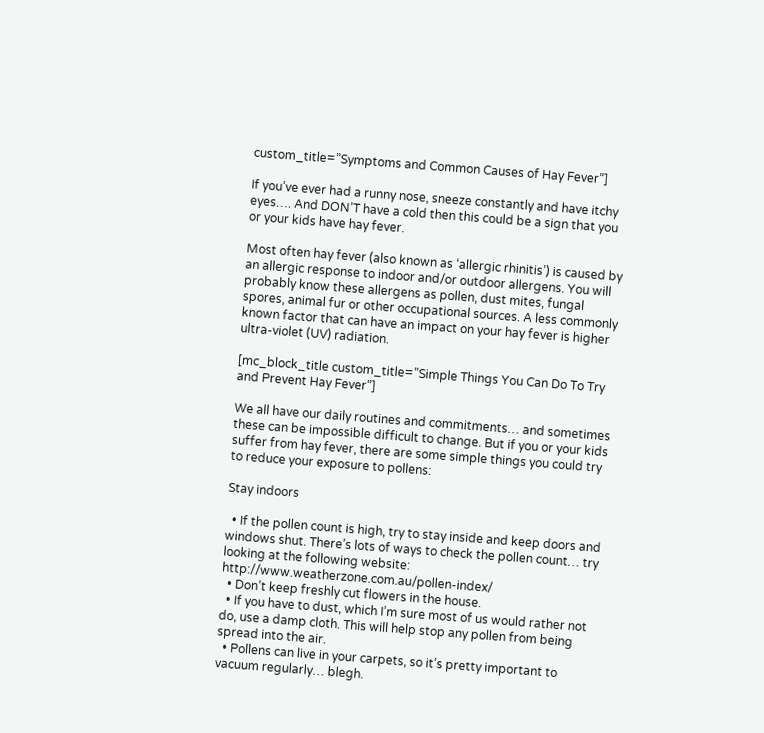custom_title=”Symptoms and Common Causes of Hay Fever”]

If you’ve ever had a runny nose, sneeze constantly and have itchy eyes…. And DON’T have a cold then this could be a sign that you or your kids have hay fever.

Most often hay fever (also known as ‘allergic rhinitis’) is caused by an allergic response to indoor and/or outdoor allergens. You will probably know these allergens as pollen, dust mites, fungal spores, animal fur or other occupational sources. A less commonly known factor that can have an impact on your hay fever is higher ultra-violet (UV) radiation.

[mc_block_title custom_title=”Simple Things You Can Do To Try and Prevent Hay Fever”]

We all have our daily routines and commitments… and sometimes these can be impossible difficult to change. But if you or your kids suffer from hay fever, there are some simple things you could try to reduce your exposure to pollens:

Stay indoors

  • If the pollen count is high, try to stay inside and keep doors and windows shut. There’s lots of ways to check the pollen count… try looking at the following website: http://www.weatherzone.com.au/pollen-index/
  • Don’t keep freshly cut flowers in the house.
  • If you have to dust, which I’m sure most of us would rather not do, use a damp cloth. This will help stop any pollen from being spread into the air.
  • Pollens can live in your carpets, so it’s pretty important to vacuum regularly… blegh.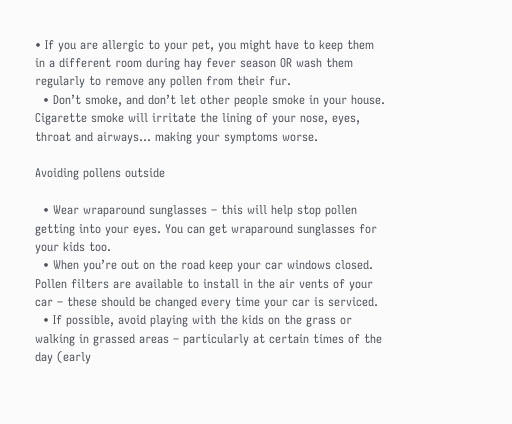• If you are allergic to your pet, you might have to keep them in a different room during hay fever season OR wash them regularly to remove any pollen from their fur.
  • Don’t smoke, and don’t let other people smoke in your house. Cigarette smoke will irritate the lining of your nose, eyes, throat and airways… making your symptoms worse.

Avoiding pollens outside

  • Wear wraparound sunglasses – this will help stop pollen getting into your eyes. You can get wraparound sunglasses for your kids too.
  • When you’re out on the road keep your car windows closed. Pollen filters are available to install in the air vents of your car – these should be changed every time your car is serviced.
  • If possible, avoid playing with the kids on the grass or walking in grassed areas – particularly at certain times of the day (early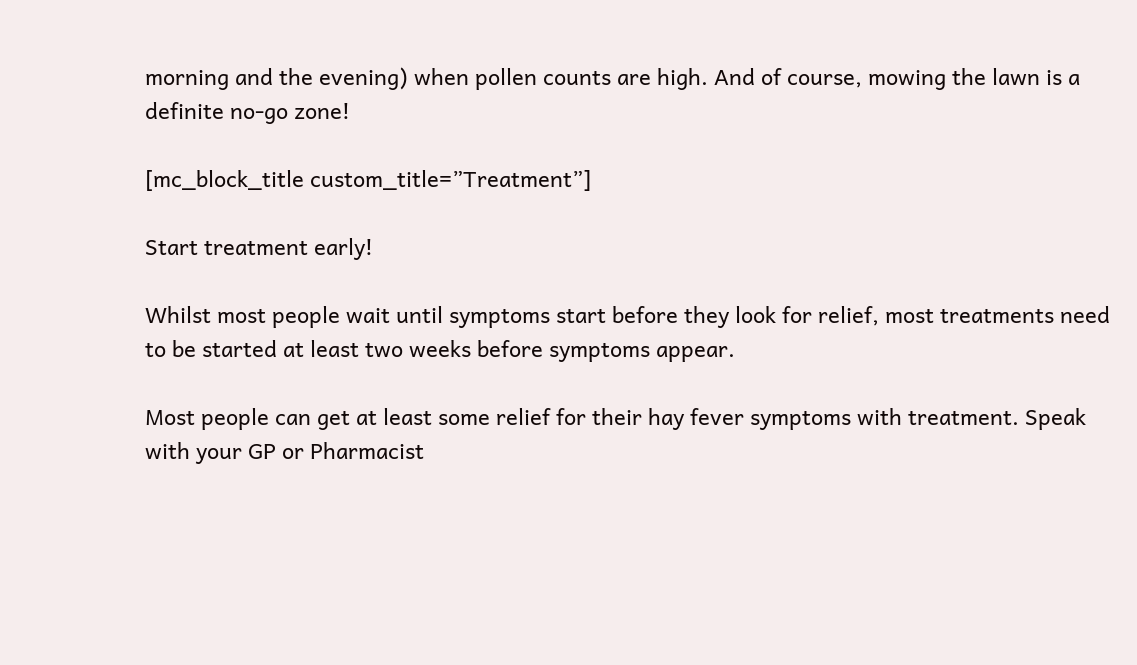morning and the evening) when pollen counts are high. And of course, mowing the lawn is a definite no-go zone!

[mc_block_title custom_title=”Treatment”]

Start treatment early!

Whilst most people wait until symptoms start before they look for relief, most treatments need to be started at least two weeks before symptoms appear.

Most people can get at least some relief for their hay fever symptoms with treatment. Speak with your GP or Pharmacist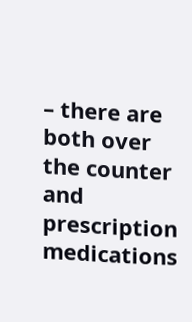– there are both over the counter and prescription medications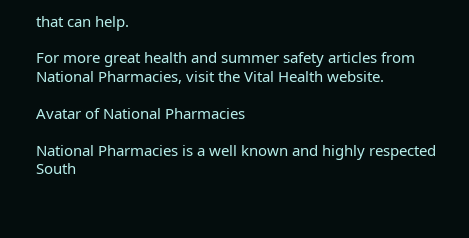that can help.

For more great health and summer safety articles from National Pharmacies, visit the Vital Health website.

Avatar of National Pharmacies

National Pharmacies is a well known and highly respected South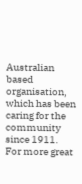Australian based organisation, which has been caring for the community since 1911. For more great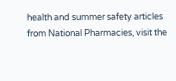health and summer safety articles from National Pharmacies, visit the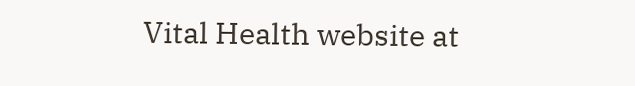Vital Health website at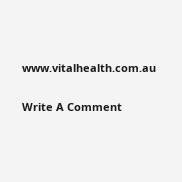www.vitalhealth.com.au

Write A Comment